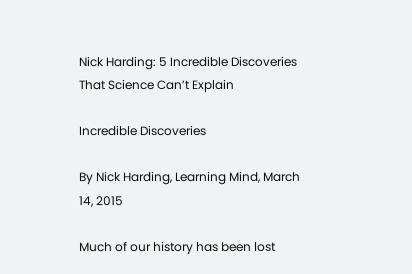Nick Harding: 5 Incredible Discoveries That Science Can’t Explain

Incredible Discoveries

By Nick Harding, Learning Mind, March 14, 2015

Much of our history has been lost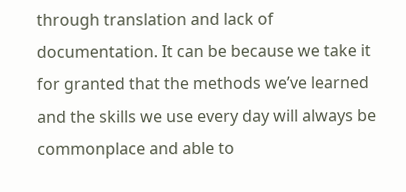through translation and lack of documentation. It can be because we take it for granted that the methods we’ve learned and the skills we use every day will always be commonplace and able to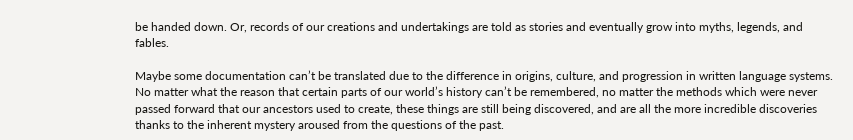be handed down. Or, records of our creations and undertakings are told as stories and eventually grow into myths, legends, and fables.

Maybe some documentation can’t be translated due to the difference in origins, culture, and progression in written language systems. No matter what the reason that certain parts of our world’s history can’t be remembered, no matter the methods which were never passed forward that our ancestors used to create, these things are still being discovered, and are all the more incredible discoveries thanks to the inherent mystery aroused from the questions of the past.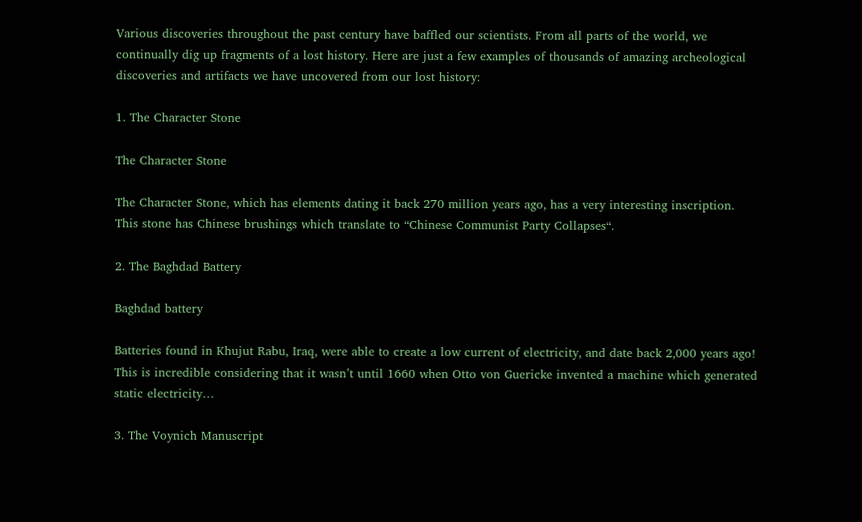Various discoveries throughout the past century have baffled our scientists. From all parts of the world, we continually dig up fragments of a lost history. Here are just a few examples of thousands of amazing archeological discoveries and artifacts we have uncovered from our lost history:

1. The Character Stone

The Character Stone

The Character Stone, which has elements dating it back 270 million years ago, has a very interesting inscription.  This stone has Chinese brushings which translate to “Chinese Communist Party Collapses“.

2. The Baghdad Battery

Baghdad battery

Batteries found in Khujut Rabu, Iraq, were able to create a low current of electricity, and date back 2,000 years ago!  This is incredible considering that it wasn’t until 1660 when Otto von Guericke invented a machine which generated static electricity…

3. The Voynich Manuscript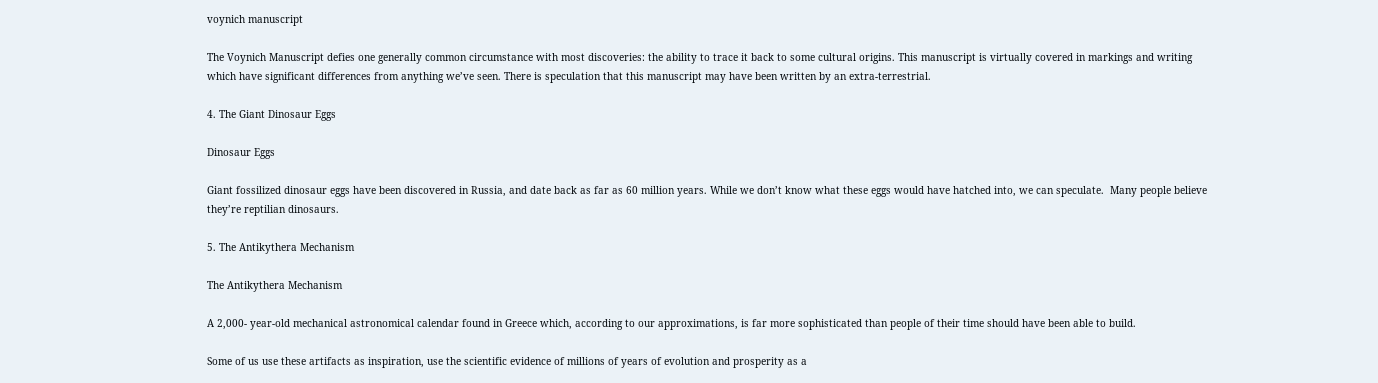voynich manuscript

The Voynich Manuscript defies one generally common circumstance with most discoveries: the ability to trace it back to some cultural origins. This manuscript is virtually covered in markings and writing which have significant differences from anything we’ve seen. There is speculation that this manuscript may have been written by an extra-terrestrial.

4. The Giant Dinosaur Eggs

Dinosaur Eggs

Giant fossilized dinosaur eggs have been discovered in Russia, and date back as far as 60 million years. While we don’t know what these eggs would have hatched into, we can speculate.  Many people believe they’re reptilian dinosaurs.

5. The Antikythera Mechanism

The Antikythera Mechanism

A 2,000- year-old mechanical astronomical calendar found in Greece which, according to our approximations, is far more sophisticated than people of their time should have been able to build.

Some of us use these artifacts as inspiration, use the scientific evidence of millions of years of evolution and prosperity as a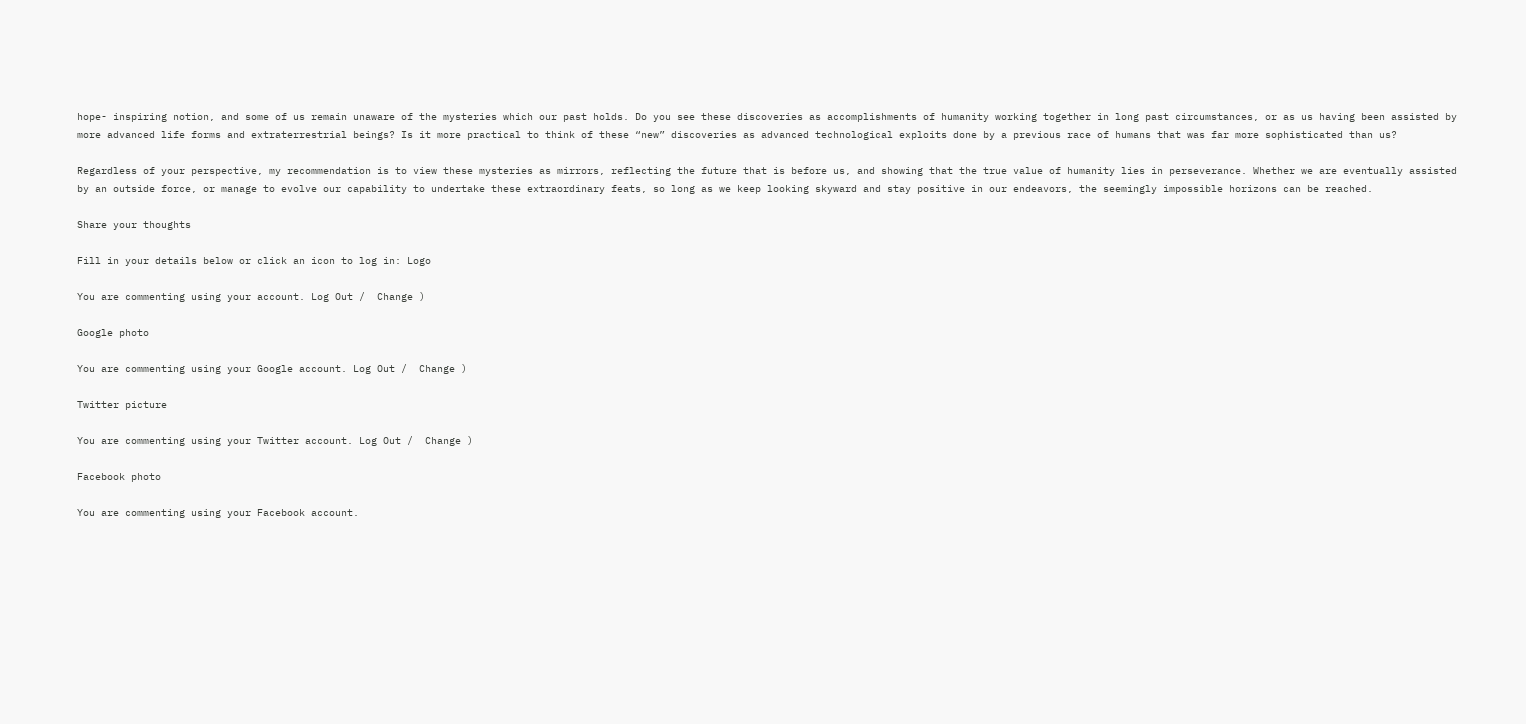hope- inspiring notion, and some of us remain unaware of the mysteries which our past holds. Do you see these discoveries as accomplishments of humanity working together in long past circumstances, or as us having been assisted by more advanced life forms and extraterrestrial beings? Is it more practical to think of these “new” discoveries as advanced technological exploits done by a previous race of humans that was far more sophisticated than us?

Regardless of your perspective, my recommendation is to view these mysteries as mirrors, reflecting the future that is before us, and showing that the true value of humanity lies in perseverance. Whether we are eventually assisted by an outside force, or manage to evolve our capability to undertake these extraordinary feats, so long as we keep looking skyward and stay positive in our endeavors, the seemingly impossible horizons can be reached.

Share your thoughts

Fill in your details below or click an icon to log in: Logo

You are commenting using your account. Log Out /  Change )

Google photo

You are commenting using your Google account. Log Out /  Change )

Twitter picture

You are commenting using your Twitter account. Log Out /  Change )

Facebook photo

You are commenting using your Facebook account.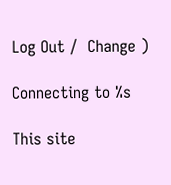Log Out /  Change )

Connecting to %s

This site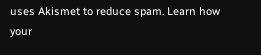uses Akismet to reduce spam. Learn how your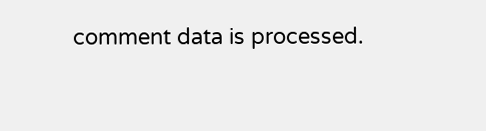comment data is processed.